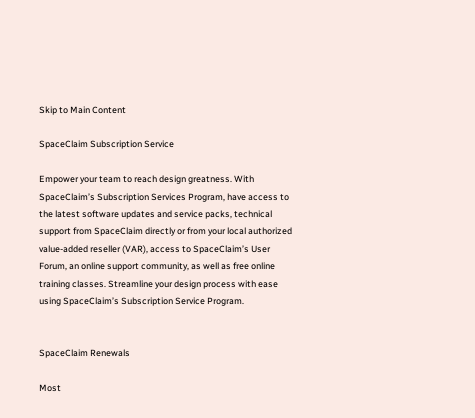Skip to Main Content

SpaceClaim Subscription Service

Empower your team to reach design greatness. With SpaceClaim’s Subscription Services Program, have access to the latest software updates and service packs, technical support from SpaceClaim directly or from your local authorized value-added reseller (VAR), access to SpaceClaim’s User Forum, an online support community, as well as free online training classes. Streamline your design process with ease using SpaceClaim’s Subscription Service Program.


SpaceClaim Renewals

Most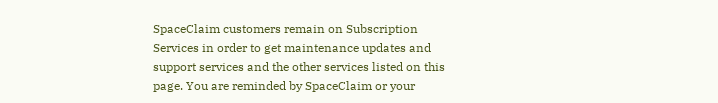SpaceClaim customers remain on Subscription Services in order to get maintenance updates and support services and the other services listed on this page. You are reminded by SpaceClaim or your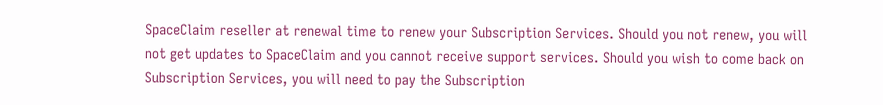SpaceClaim reseller at renewal time to renew your Subscription Services. Should you not renew, you will not get updates to SpaceClaim and you cannot receive support services. Should you wish to come back on Subscription Services, you will need to pay the Subscription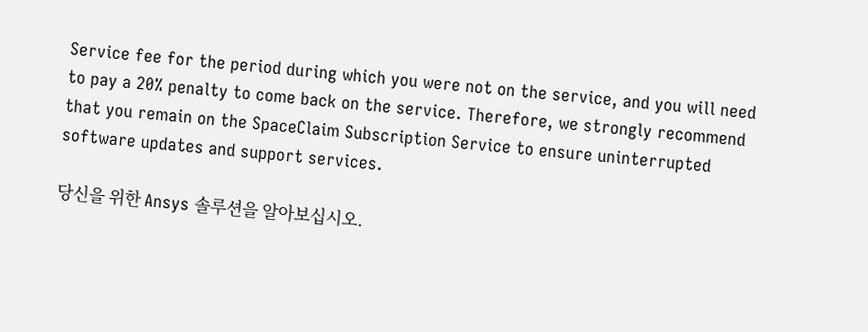Service fee for the period during which you were not on the service, and you will need to pay a 20% penalty to come back on the service. Therefore, we strongly recommend that you remain on the SpaceClaim Subscription Service to ensure uninterrupted software updates and support services.

당신을 위한 Ansys 솔루션을 알아보십시오.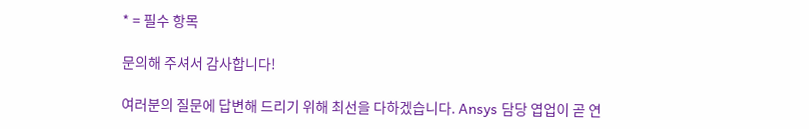* = 필수 항목

문의해 주셔서 감사합니다!

여러분의 질문에 답변해 드리기 위해 최선을 다하겠습니다. Ansys 담당 엽업이 곧 연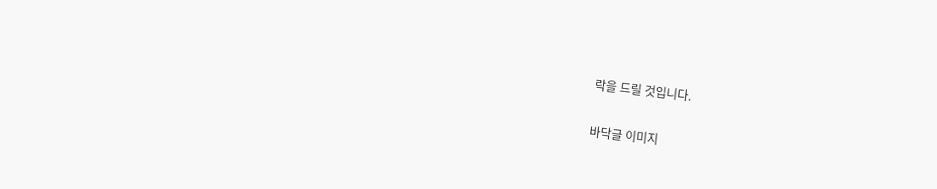락을 드릴 것입니다.

바닥글 이미지